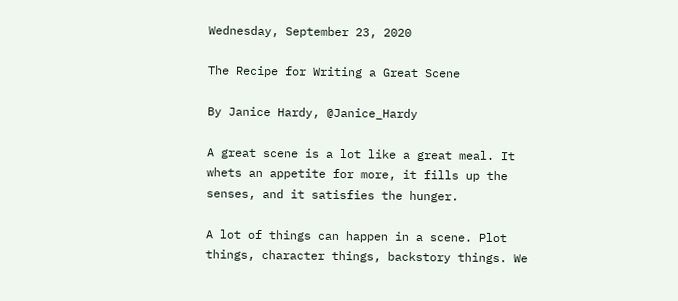Wednesday, September 23, 2020

The Recipe for Writing a Great Scene

By Janice Hardy, @Janice_Hardy

A great scene is a lot like a great meal. It whets an appetite for more, it fills up the senses, and it satisfies the hunger.

A lot of things can happen in a scene. Plot things, character things, backstory things. We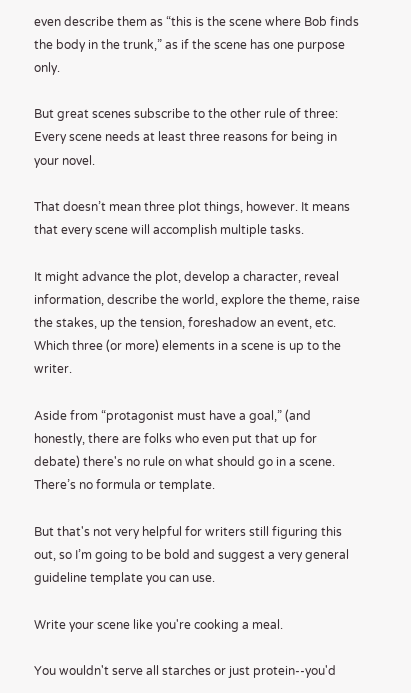even describe them as “this is the scene where Bob finds the body in the trunk,” as if the scene has one purpose only.

But great scenes subscribe to the other rule of three: Every scene needs at least three reasons for being in your novel.

That doesn’t mean three plot things, however. It means that every scene will accomplish multiple tasks.

It might advance the plot, develop a character, reveal information, describe the world, explore the theme, raise the stakes, up the tension, foreshadow an event, etc. Which three (or more) elements in a scene is up to the writer.

Aside from “protagonist must have a goal,” (and honestly, there are folks who even put that up for debate) there's no rule on what should go in a scene. There’s no formula or template.

But that's not very helpful for writers still figuring this out, so I’m going to be bold and suggest a very general guideline template you can use.

Write your scene like you're cooking a meal.

You wouldn't serve all starches or just protein--you'd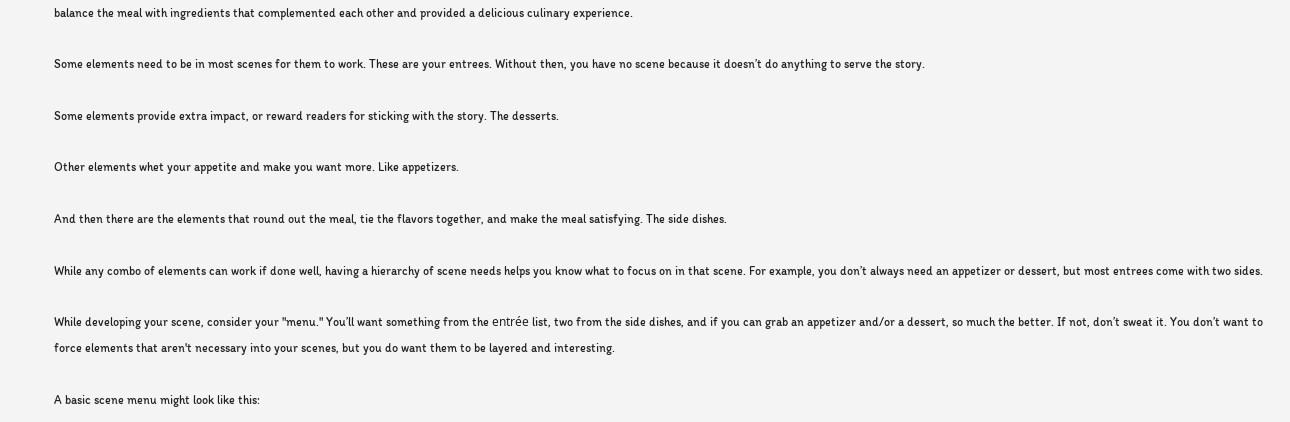balance the meal with ingredients that complemented each other and provided a delicious culinary experience.

Some elements need to be in most scenes for them to work. These are your entrees. Without then, you have no scene because it doesn’t do anything to serve the story.

Some elements provide extra impact, or reward readers for sticking with the story. The desserts.

Other elements whet your appetite and make you want more. Like appetizers.

And then there are the elements that round out the meal, tie the flavors together, and make the meal satisfying. The side dishes.

While any combo of elements can work if done well, having a hierarchy of scene needs helps you know what to focus on in that scene. For example, you don’t always need an appetizer or dessert, but most entrees come with two sides.

While developing your scene, consider your "menu." You’ll want something from the entrée list, two from the side dishes, and if you can grab an appetizer and/or a dessert, so much the better. If not, don’t sweat it. You don’t want to force elements that aren't necessary into your scenes, but you do want them to be layered and interesting.

A basic scene menu might look like this: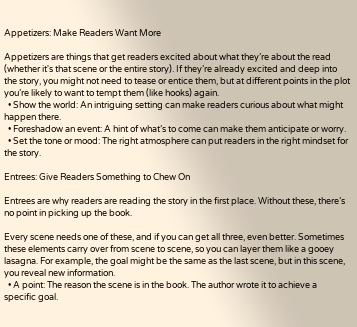Appetizers: Make Readers Want More

Appetizers are things that get readers excited about what they’re about the read (whether it's that scene or the entire story). If they’re already excited and deep into the story, you might not need to tease or entice them, but at different points in the plot you’re likely to want to tempt them (like hooks) again.
  • Show the world: An intriguing setting can make readers curious about what might happen there.
  • Foreshadow an event: A hint of what’s to come can make them anticipate or worry.
  • Set the tone or mood: The right atmosphere can put readers in the right mindset for the story.

Entrees: Give Readers Something to Chew On

Entrees are why readers are reading the story in the first place. Without these, there’s no point in picking up the book.

Every scene needs one of these, and if you can get all three, even better. Sometimes these elements carry over from scene to scene, so you can layer them like a gooey lasagna. For example, the goal might be the same as the last scene, but in this scene, you reveal new information.
  • A point: The reason the scene is in the book. The author wrote it to achieve a specific goal.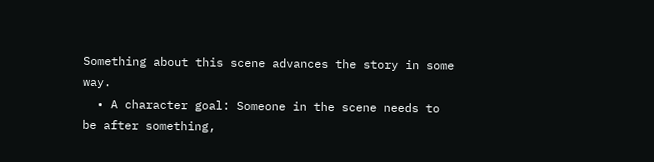Something about this scene advances the story in some way.
  • A character goal: Someone in the scene needs to be after something,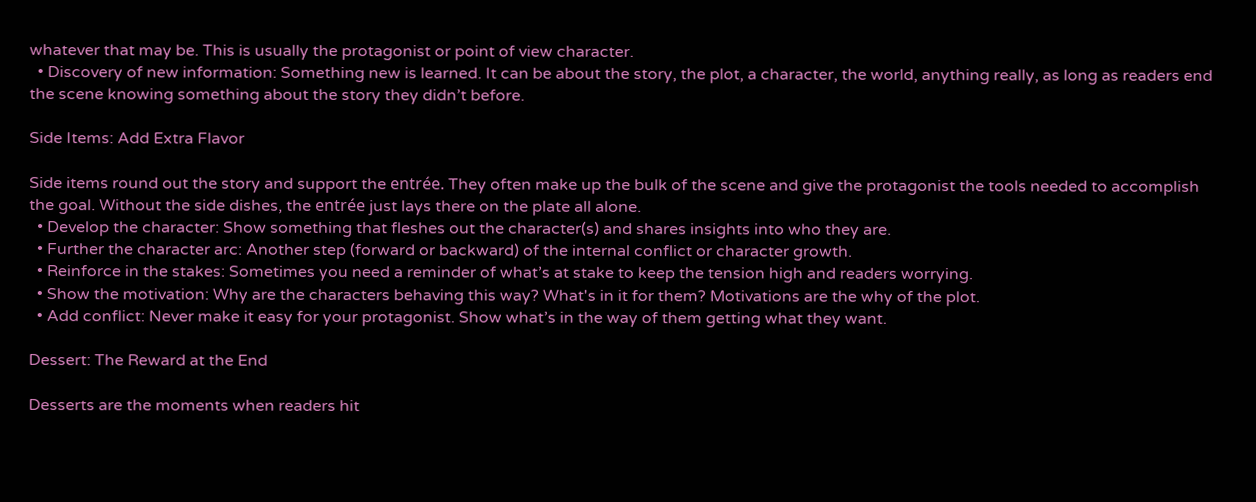whatever that may be. This is usually the protagonist or point of view character.
  • Discovery of new information: Something new is learned. It can be about the story, the plot, a character, the world, anything really, as long as readers end the scene knowing something about the story they didn’t before.

Side Items: Add Extra Flavor

Side items round out the story and support the entrée. They often make up the bulk of the scene and give the protagonist the tools needed to accomplish the goal. Without the side dishes, the entrée just lays there on the plate all alone.
  • Develop the character: Show something that fleshes out the character(s) and shares insights into who they are.
  • Further the character arc: Another step (forward or backward) of the internal conflict or character growth.
  • Reinforce in the stakes: Sometimes you need a reminder of what’s at stake to keep the tension high and readers worrying.
  • Show the motivation: Why are the characters behaving this way? What's in it for them? Motivations are the why of the plot.
  • Add conflict: Never make it easy for your protagonist. Show what’s in the way of them getting what they want.

Dessert: The Reward at the End

Desserts are the moments when readers hit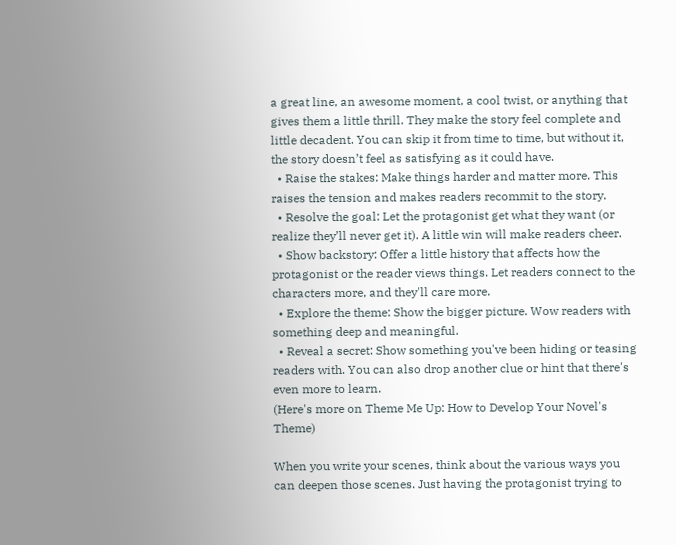a great line, an awesome moment, a cool twist, or anything that gives them a little thrill. They make the story feel complete and little decadent. You can skip it from time to time, but without it, the story doesn’t feel as satisfying as it could have.
  • Raise the stakes: Make things harder and matter more. This raises the tension and makes readers recommit to the story.
  • Resolve the goal: Let the protagonist get what they want (or realize they’ll never get it). A little win will make readers cheer.
  • Show backstory: Offer a little history that affects how the protagonist or the reader views things. Let readers connect to the characters more, and they'll care more.
  • Explore the theme: Show the bigger picture. Wow readers with something deep and meaningful.
  • Reveal a secret: Show something you've been hiding or teasing readers with. You can also drop another clue or hint that there's even more to learn.
(Here's more on Theme Me Up: How to Develop Your Novel's Theme)

When you write your scenes, think about the various ways you can deepen those scenes. Just having the protagonist trying to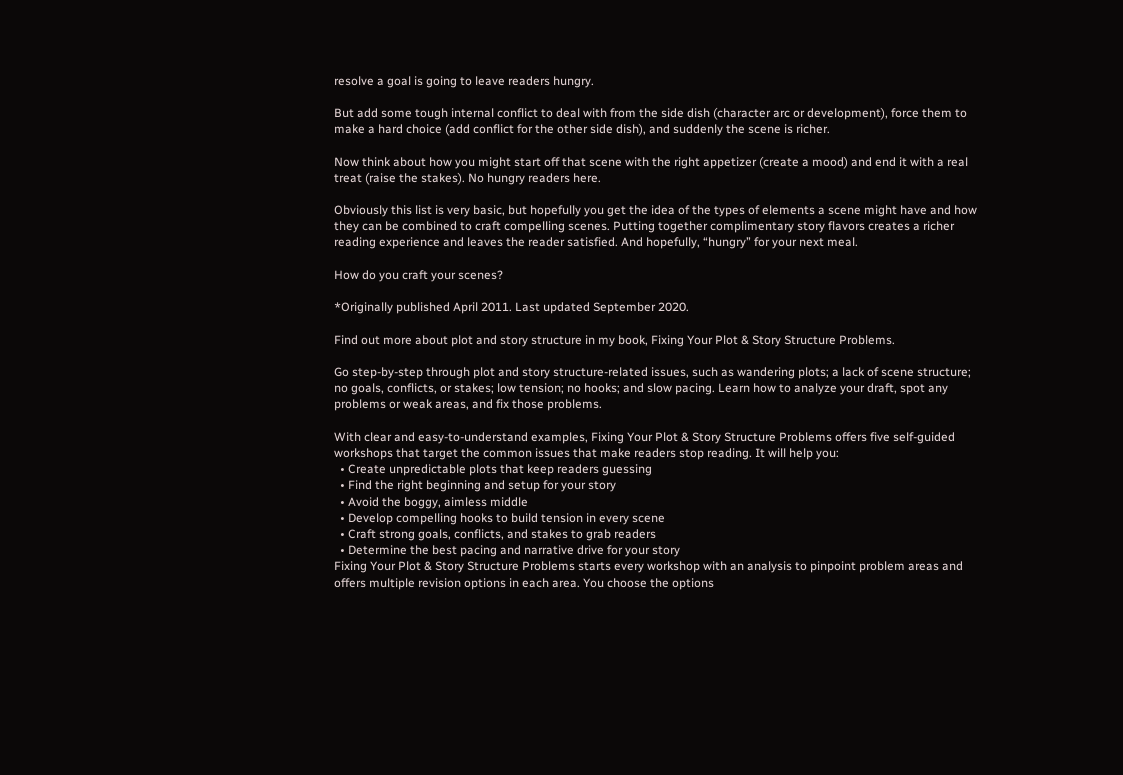resolve a goal is going to leave readers hungry.

But add some tough internal conflict to deal with from the side dish (character arc or development), force them to make a hard choice (add conflict for the other side dish), and suddenly the scene is richer.

Now think about how you might start off that scene with the right appetizer (create a mood) and end it with a real treat (raise the stakes). No hungry readers here.

Obviously this list is very basic, but hopefully you get the idea of the types of elements a scene might have and how they can be combined to craft compelling scenes. Putting together complimentary story flavors creates a richer reading experience and leaves the reader satisfied. And hopefully, “hungry” for your next meal.

How do you craft your scenes?

*Originally published April 2011. Last updated September 2020.

Find out more about plot and story structure in my book, Fixing Your Plot & Story Structure Problems.

Go step-by-step through plot and story structure-related issues, such as wandering plots; a lack of scene structure; no goals, conflicts, or stakes; low tension; no hooks; and slow pacing. Learn how to analyze your draft, spot any problems or weak areas, and fix those problems.

With clear and easy-to-understand examples, Fixing Your Plot & Story Structure Problems offers five self-guided workshops that target the common issues that make readers stop reading. It will help you:
  • Create unpredictable plots that keep readers guessing
  • Find the right beginning and setup for your story
  • Avoid the boggy, aimless middle
  • Develop compelling hooks to build tension in every scene
  • Craft strong goals, conflicts, and stakes to grab readers
  • Determine the best pacing and narrative drive for your story
Fixing Your Plot & Story Structure Problems starts every workshop with an analysis to pinpoint problem areas and offers multiple revision options in each area. You choose the options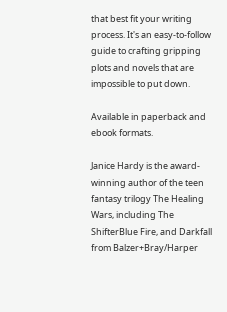that best fit your writing process. It's an easy-to-follow guide to crafting gripping plots and novels that are impossible to put down.

Available in paperback and ebook formats.

Janice Hardy is the award-winning author of the teen fantasy trilogy The Healing Wars, including The ShifterBlue Fire, and Darkfall from Balzer+Bray/Harper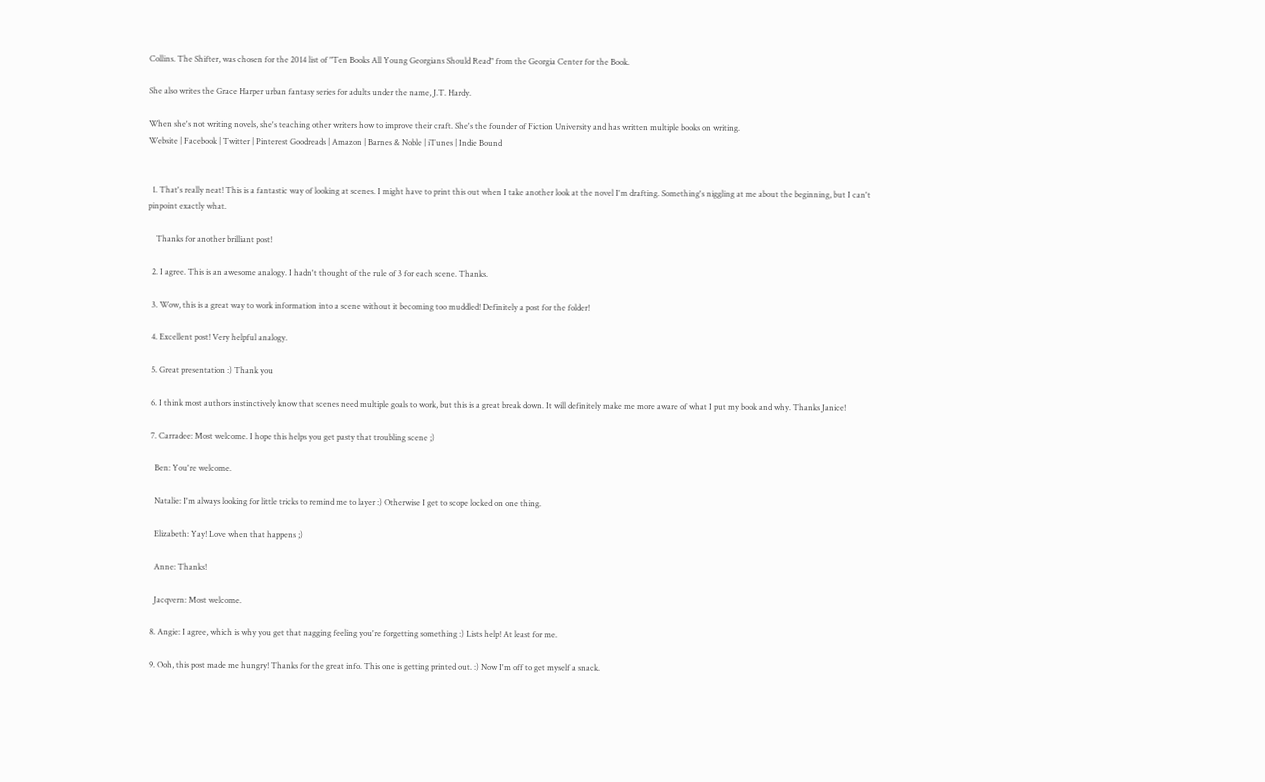Collins. The Shifter, was chosen for the 2014 list of "Ten Books All Young Georgians Should Read" from the Georgia Center for the Book.

She also writes the Grace Harper urban fantasy series for adults under the name, J.T. Hardy.

When she's not writing novels, she's teaching other writers how to improve their craft. She's the founder of Fiction University and has written multiple books on writing.
Website | Facebook | Twitter | Pinterest Goodreads | Amazon | Barnes & Noble | iTunes | Indie Bound


  1. That's really neat! This is a fantastic way of looking at scenes. I might have to print this out when I take another look at the novel I'm drafting. Something's niggling at me about the beginning, but I can't pinpoint exactly what.

    Thanks for another brilliant post!

  2. I agree. This is an awesome analogy. I hadn't thought of the rule of 3 for each scene. Thanks.

  3. Wow, this is a great way to work information into a scene without it becoming too muddled! Definitely a post for the folder!

  4. Excellent post! Very helpful analogy.

  5. Great presentation :) Thank you

  6. I think most authors instinctively know that scenes need multiple goals to work, but this is a great break down. It will definitely make me more aware of what I put my book and why. Thanks Janice!

  7. Carradee: Most welcome. I hope this helps you get pasty that troubling scene ;)

    Ben: You're welcome.

    Natalie: I'm always looking for little tricks to remind me to layer :) Otherwise I get to scope locked on one thing.

    Elizabeth: Yay! Love when that happens ;)

    Anne: Thanks!

    Jacqvern: Most welcome.

  8. Angie: I agree, which is why you get that nagging feeling you're forgetting something :) Lists help! At least for me.

  9. Ooh, this post made me hungry! Thanks for the great info. This one is getting printed out. :) Now I'm off to get myself a snack.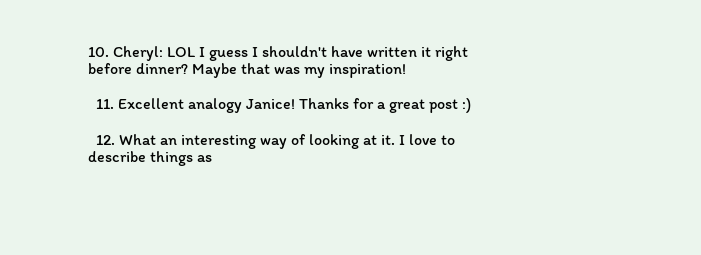10. Cheryl: LOL I guess I shouldn't have written it right before dinner? Maybe that was my inspiration!

  11. Excellent analogy Janice! Thanks for a great post :)

  12. What an interesting way of looking at it. I love to describe things as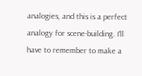analogies, and this is a perfect analogy for scene-building. I'll have to remember to make a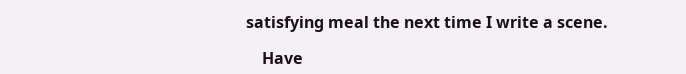satisfying meal the next time I write a scene.

    Have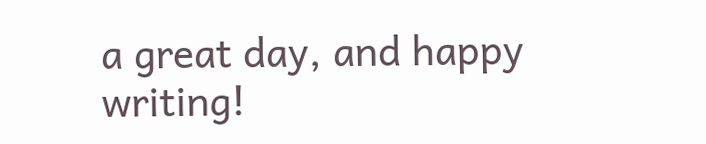a great day, and happy writing!